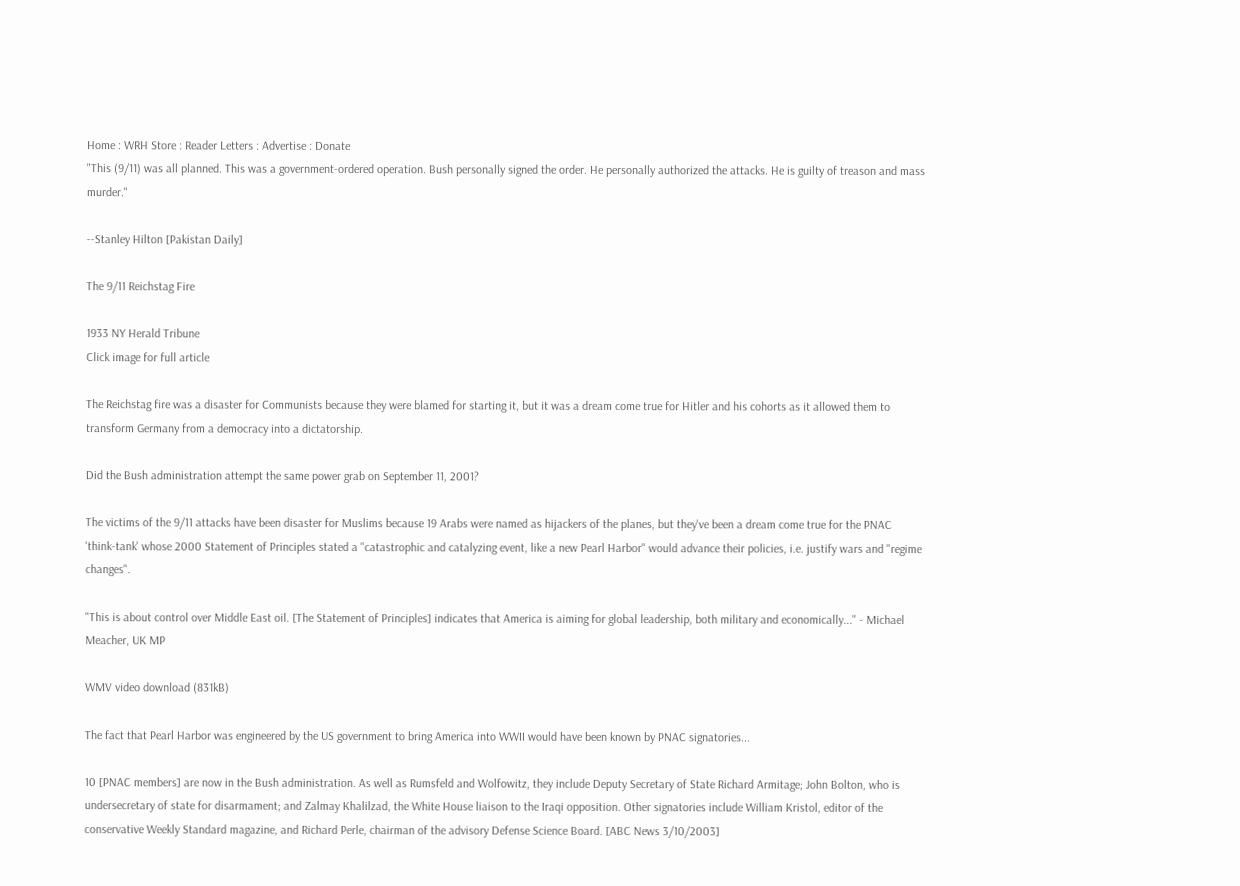Home : WRH Store : Reader Letters : Advertise : Donate
"This (9/11) was all planned. This was a government-ordered operation. Bush personally signed the order. He personally authorized the attacks. He is guilty of treason and mass murder."

--Stanley Hilton [Pakistan Daily]

The 9/11 Reichstag Fire

1933 NY Herald Tribune
Click image for full article

The Reichstag fire was a disaster for Communists because they were blamed for starting it, but it was a dream come true for Hitler and his cohorts as it allowed them to transform Germany from a democracy into a dictatorship.

Did the Bush administration attempt the same power grab on September 11, 2001?

The victims of the 9/11 attacks have been disaster for Muslims because 19 Arabs were named as hijackers of the planes, but they've been a dream come true for the PNAC 'think-tank' whose 2000 Statement of Principles stated a "catastrophic and catalyzing event, like a new Pearl Harbor" would advance their policies, i.e. justify wars and "regime changes".

"This is about control over Middle East oil. [The Statement of Principles] indicates that America is aiming for global leadership, both military and economically..." - Michael Meacher, UK MP

WMV video download (831kB)

The fact that Pearl Harbor was engineered by the US government to bring America into WWII would have been known by PNAC signatories...

10 [PNAC members] are now in the Bush administration. As well as Rumsfeld and Wolfowitz, they include Deputy Secretary of State Richard Armitage; John Bolton, who is undersecretary of state for disarmament; and Zalmay Khalilzad, the White House liaison to the Iraqi opposition. Other signatories include William Kristol, editor of the conservative Weekly Standard magazine, and Richard Perle, chairman of the advisory Defense Science Board. [ABC News 3/10/2003]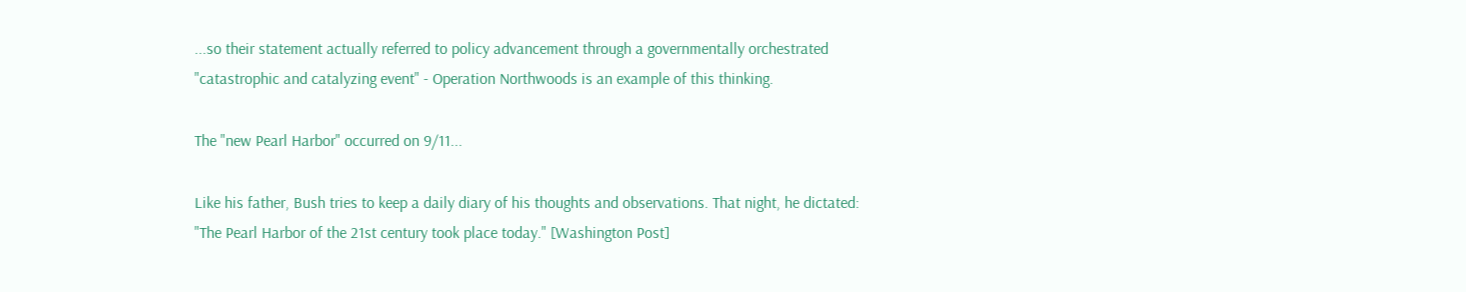...so their statement actually referred to policy advancement through a governmentally orchestrated "catastrophic and catalyzing event" - Operation Northwoods is an example of this thinking.

The "new Pearl Harbor" occurred on 9/11...

Like his father, Bush tries to keep a daily diary of his thoughts and observations. That night, he dictated: "The Pearl Harbor of the 21st century took place today." [Washington Post]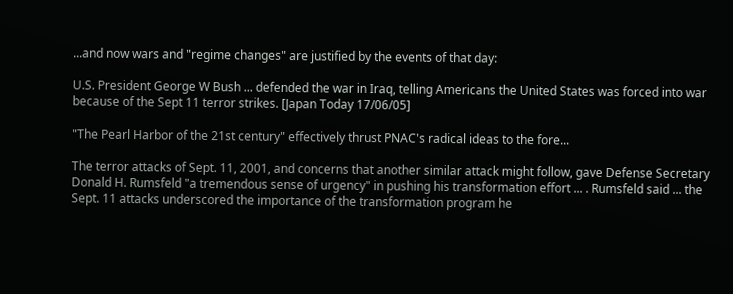...and now wars and "regime changes" are justified by the events of that day:

U.S. President George W Bush ... defended the war in Iraq, telling Americans the United States was forced into war because of the Sept 11 terror strikes. [Japan Today 17/06/05]

"The Pearl Harbor of the 21st century" effectively thrust PNAC's radical ideas to the fore...

The terror attacks of Sept. 11, 2001, and concerns that another similar attack might follow, gave Defense Secretary Donald H. Rumsfeld "a tremendous sense of urgency" in pushing his transformation effort ... . Rumsfeld said ... the Sept. 11 attacks underscored the importance of the transformation program he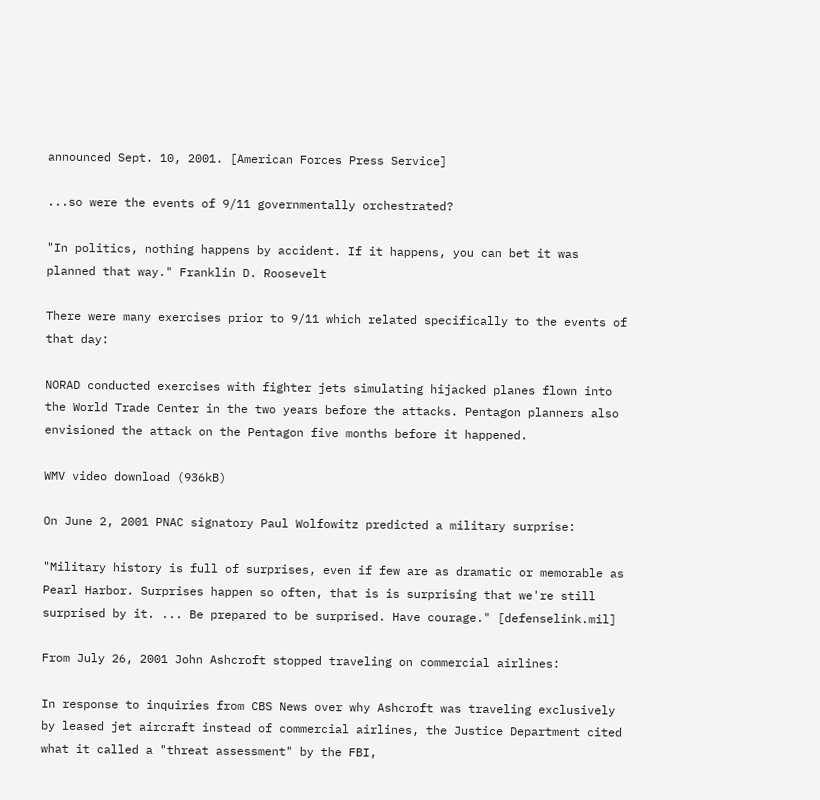announced Sept. 10, 2001. [American Forces Press Service]

...so were the events of 9/11 governmentally orchestrated?

"In politics, nothing happens by accident. If it happens, you can bet it was planned that way." Franklin D. Roosevelt

There were many exercises prior to 9/11 which related specifically to the events of that day:

NORAD conducted exercises with fighter jets simulating hijacked planes flown into the World Trade Center in the two years before the attacks. Pentagon planners also envisioned the attack on the Pentagon five months before it happened.

WMV video download (936kB)

On June 2, 2001 PNAC signatory Paul Wolfowitz predicted a military surprise:

"Military history is full of surprises, even if few are as dramatic or memorable as Pearl Harbor. Surprises happen so often, that is is surprising that we're still surprised by it. ... Be prepared to be surprised. Have courage." [defenselink.mil]

From July 26, 2001 John Ashcroft stopped traveling on commercial airlines:

In response to inquiries from CBS News over why Ashcroft was traveling exclusively by leased jet aircraft instead of commercial airlines, the Justice Department cited what it called a "threat assessment" by the FBI,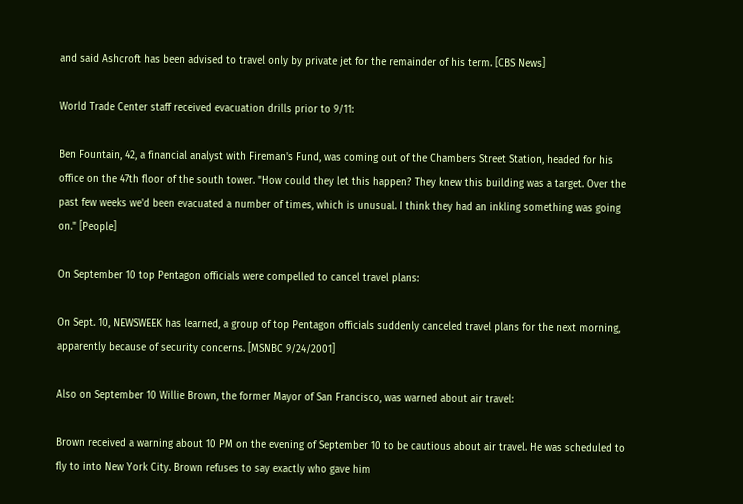and said Ashcroft has been advised to travel only by private jet for the remainder of his term. [CBS News]

World Trade Center staff received evacuation drills prior to 9/11:

Ben Fountain, 42, a financial analyst with Fireman's Fund, was coming out of the Chambers Street Station, headed for his office on the 47th floor of the south tower. "How could they let this happen? They knew this building was a target. Over the past few weeks we'd been evacuated a number of times, which is unusual. I think they had an inkling something was going on." [People]

On September 10 top Pentagon officials were compelled to cancel travel plans:

On Sept. 10, NEWSWEEK has learned, a group of top Pentagon officials suddenly canceled travel plans for the next morning, apparently because of security concerns. [MSNBC 9/24/2001]

Also on September 10 Willie Brown, the former Mayor of San Francisco, was warned about air travel:

Brown received a warning about 10 PM on the evening of September 10 to be cautious about air travel. He was scheduled to fly to into New York City. Brown refuses to say exactly who gave him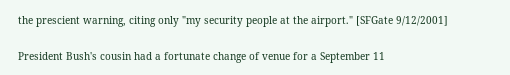the prescient warning, citing only "my security people at the airport." [SFGate 9/12/2001]

President Bush's cousin had a fortunate change of venue for a September 11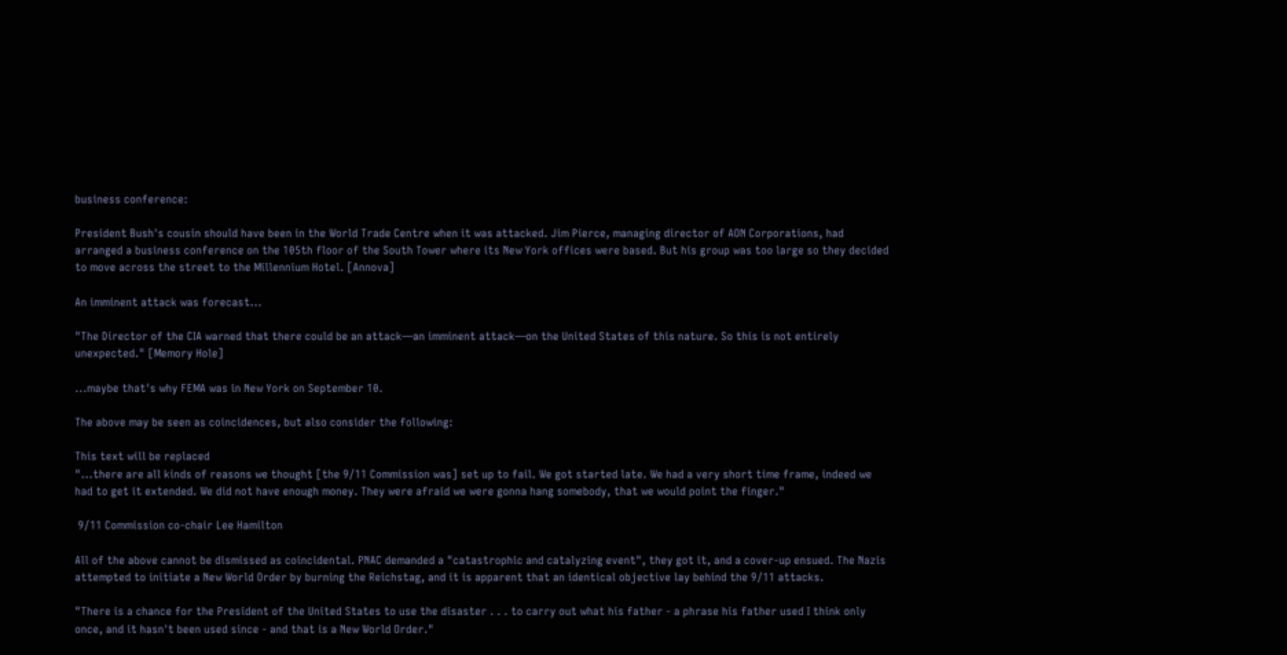business conference:

President Bush's cousin should have been in the World Trade Centre when it was attacked. Jim Pierce, managing director of AON Corporations, had arranged a business conference on the 105th floor of the South Tower where its New York offices were based. But his group was too large so they decided to move across the street to the Millennium Hotel. [Annova]

An imminent attack was forecast...

"The Director of the CIA warned that there could be an attack—an imminent attack—on the United States of this nature. So this is not entirely unexpected." [Memory Hole]

...maybe that's why FEMA was in New York on September 10.

The above may be seen as coincidences, but also consider the following:

This text will be replaced
"...there are all kinds of reasons we thought [the 9/11 Commission was] set up to fail. We got started late. We had a very short time frame, indeed we had to get it extended. We did not have enough money. They were afraid we were gonna hang somebody, that we would point the finger."

 9/11 Commission co-chair Lee Hamilton

All of the above cannot be dismissed as coincidental. PNAC demanded a "catastrophic and catalyzing event", they got it, and a cover-up ensued. The Nazis attempted to initiate a New World Order by burning the Reichstag, and it is apparent that an identical objective lay behind the 9/11 attacks.

"There is a chance for the President of the United States to use the disaster . . . to carry out what his father - a phrase his father used I think only once, and it hasn't been used since - and that is a New World Order."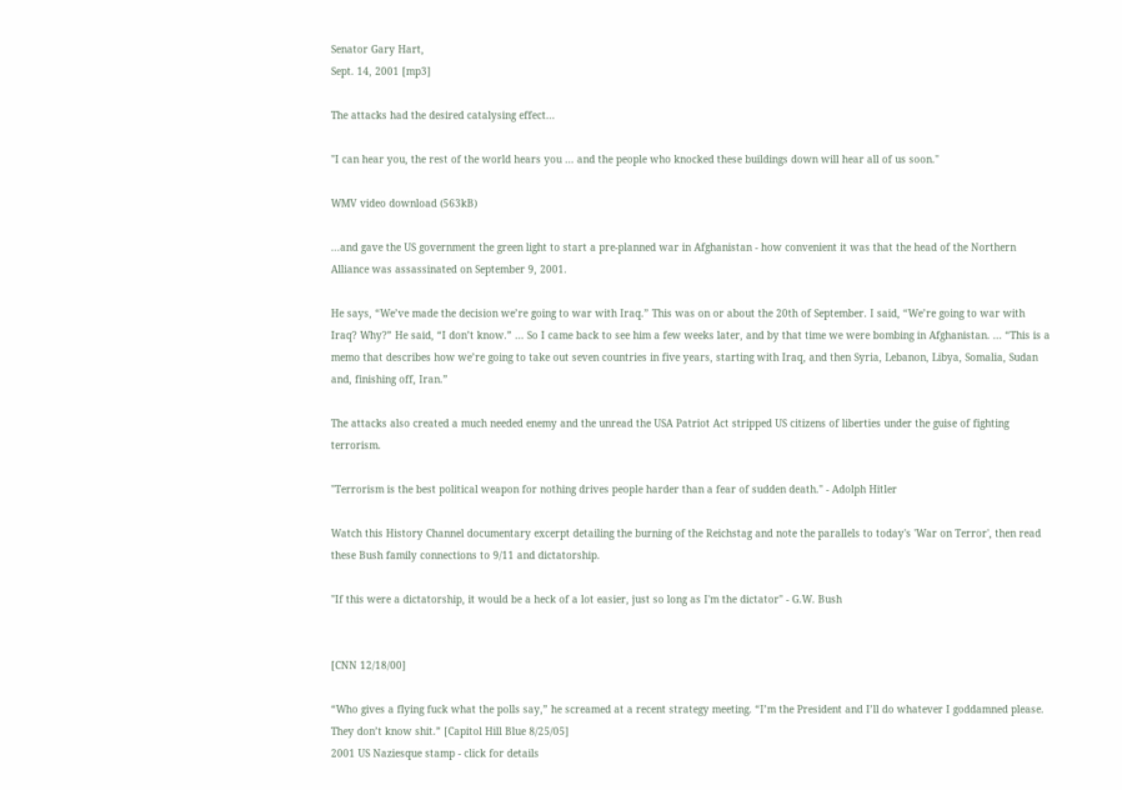Senator Gary Hart,
Sept. 14, 2001 [mp3]

The attacks had the desired catalysing effect...

"I can hear you, the rest of the world hears you ... and the people who knocked these buildings down will hear all of us soon."

WMV video download (563kB)

...and gave the US government the green light to start a pre-planned war in Afghanistan - how convenient it was that the head of the Northern Alliance was assassinated on September 9, 2001.

He says, “We’ve made the decision we’re going to war with Iraq.” This was on or about the 20th of September. I said, “We’re going to war with Iraq? Why?” He said, “I don’t know.” ... So I came back to see him a few weeks later, and by that time we were bombing in Afghanistan. ... “This is a memo that describes how we’re going to take out seven countries in five years, starting with Iraq, and then Syria, Lebanon, Libya, Somalia, Sudan and, finishing off, Iran.”

The attacks also created a much needed enemy and the unread the USA Patriot Act stripped US citizens of liberties under the guise of fighting terrorism.

"Terrorism is the best political weapon for nothing drives people harder than a fear of sudden death." - Adolph Hitler

Watch this History Channel documentary excerpt detailing the burning of the Reichstag and note the parallels to today's 'War on Terror', then read these Bush family connections to 9/11 and dictatorship.

"If this were a dictatorship, it would be a heck of a lot easier, just so long as I'm the dictator" - G.W. Bush


[CNN 12/18/00]

“Who gives a flying fuck what the polls say,” he screamed at a recent strategy meeting. “I’m the President and I’ll do whatever I goddamned please. They don’t know shit.” [Capitol Hill Blue 8/25/05]
2001 US Naziesque stamp - click for details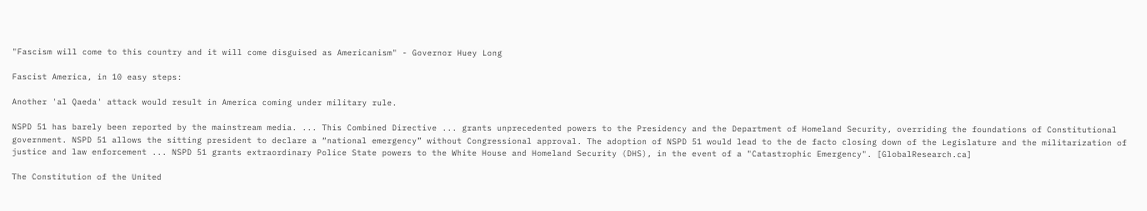"Fascism will come to this country and it will come disguised as Americanism" - Governor Huey Long

Fascist America, in 10 easy steps:

Another 'al Qaeda' attack would result in America coming under military rule.

NSPD 51 has barely been reported by the mainstream media. ... This Combined Directive ... grants unprecedented powers to the Presidency and the Department of Homeland Security, overriding the foundations of Constitutional government. NSPD 51 allows the sitting president to declare a “national emergency” without Congressional approval. The adoption of NSPD 51 would lead to the de facto closing down of the Legislature and the militarization of justice and law enforcement ... NSPD 51 grants extraordinary Police State powers to the White House and Homeland Security (DHS), in the event of a "Catastrophic Emergency". [GlobalResearch.ca]

The Constitution of the United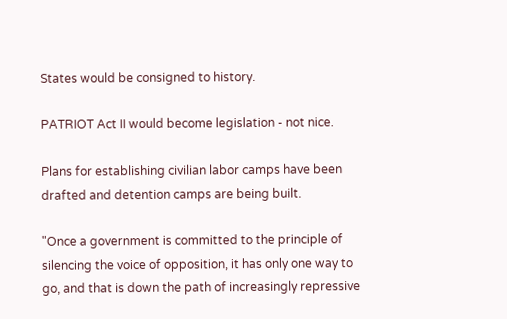States would be consigned to history.

PATRIOT Act II would become legislation - not nice.

Plans for establishing civilian labor camps have been drafted and detention camps are being built.

"Once a government is committed to the principle of silencing the voice of opposition, it has only one way to go, and that is down the path of increasingly repressive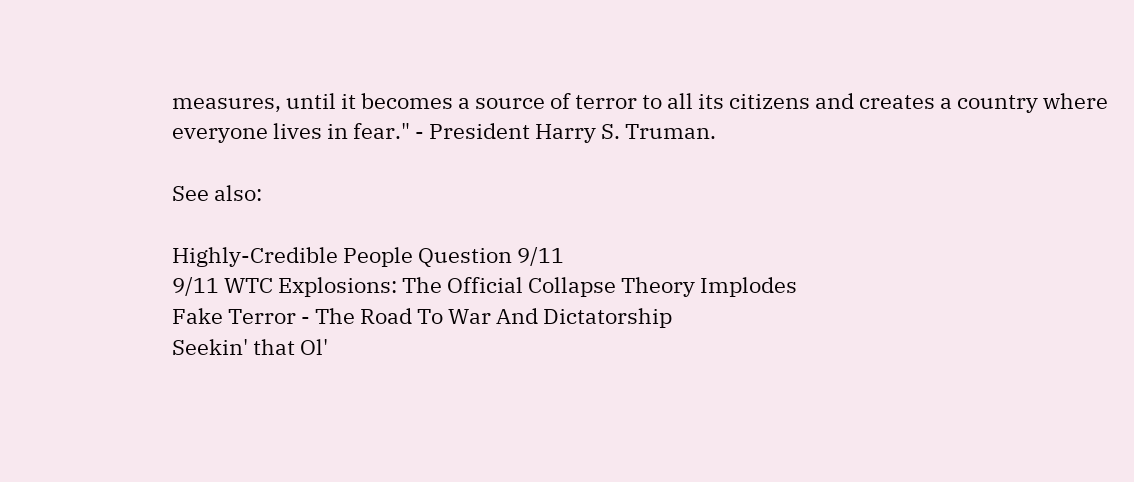measures, until it becomes a source of terror to all its citizens and creates a country where everyone lives in fear." - President Harry S. Truman.

See also:

Highly-Credible People Question 9/11
9/11 WTC Explosions: The Official Collapse Theory Implodes
Fake Terror - The Road To War And Dictatorship
Seekin' that Ol'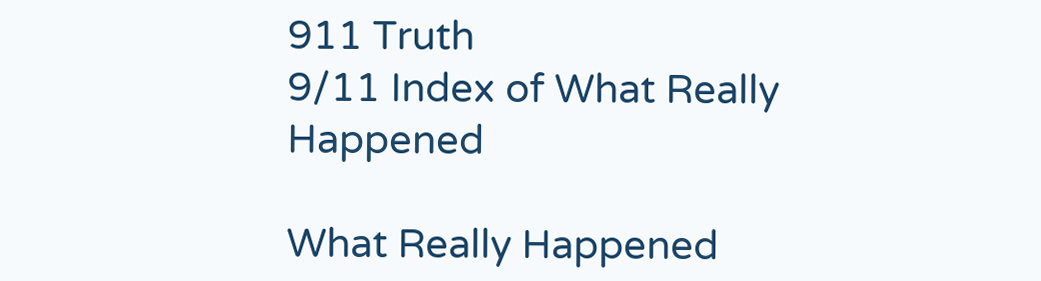911 Truth
9/11 Index of What Really Happened

What Really Happened